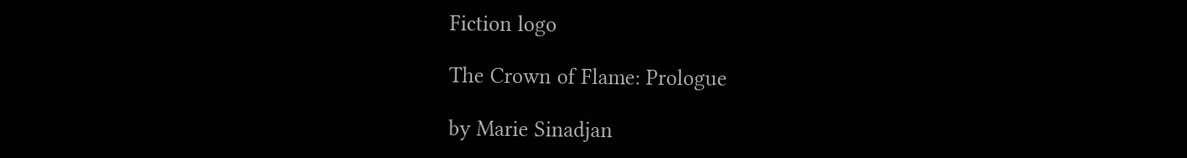Fiction logo

The Crown of Flame: Prologue

by Marie Sinadjan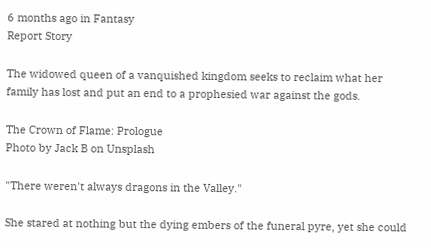6 months ago in Fantasy
Report Story

The widowed queen of a vanquished kingdom seeks to reclaim what her family has lost and put an end to a prophesied war against the gods.

The Crown of Flame: Prologue
Photo by Jack B on Unsplash

"There weren't always dragons in the Valley."

She stared at nothing but the dying embers of the funeral pyre, yet she could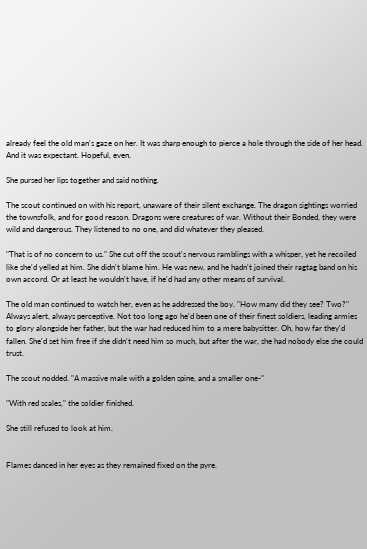already feel the old man's gaze on her. It was sharp enough to pierce a hole through the side of her head. And it was expectant. Hopeful, even.

She pursed her lips together and said nothing.

The scout continued on with his report, unaware of their silent exchange. The dragon sightings worried the townsfolk, and for good reason. Dragons were creatures of war. Without their Bonded, they were wild and dangerous. They listened to no one, and did whatever they pleased.

"That is of no concern to us." She cut off the scout's nervous ramblings with a whisper, yet he recoiled like she'd yelled at him. She didn't blame him. He was new, and he hadn't joined their ragtag band on his own accord. Or at least he wouldn't have, if he'd had any other means of survival.

The old man continued to watch her, even as he addressed the boy. "How many did they see? Two?" Always alert, always perceptive. Not too long ago he'd been one of their finest soldiers, leading armies to glory alongside her father, but the war had reduced him to a mere babysitter. Oh, how far they'd fallen. She'd set him free if she didn't need him so much, but after the war, she had nobody else she could trust.

The scout nodded. "A massive male with a golden spine, and a smaller one-"

"With red scales," the soldier finished.

She still refused to look at him.


Flames danced in her eyes as they remained fixed on the pyre.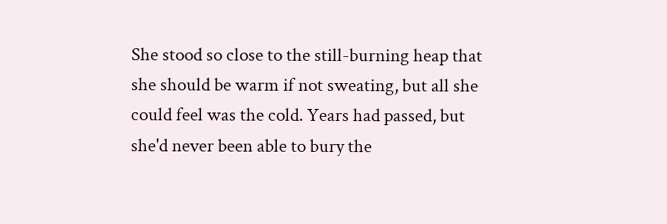She stood so close to the still-burning heap that she should be warm if not sweating, but all she could feel was the cold. Years had passed, but she'd never been able to bury the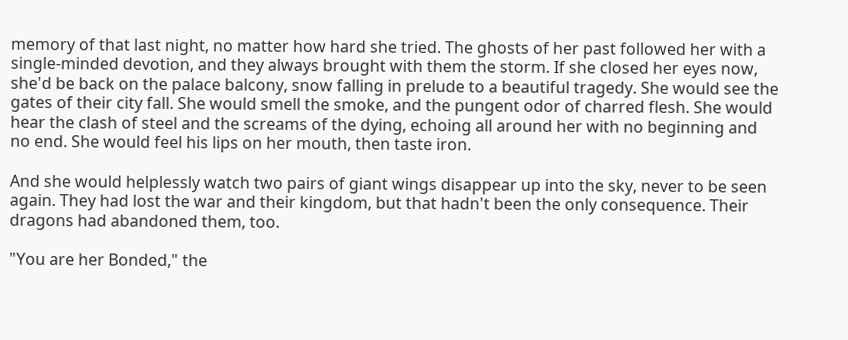memory of that last night, no matter how hard she tried. The ghosts of her past followed her with a single-minded devotion, and they always brought with them the storm. If she closed her eyes now, she'd be back on the palace balcony, snow falling in prelude to a beautiful tragedy. She would see the gates of their city fall. She would smell the smoke, and the pungent odor of charred flesh. She would hear the clash of steel and the screams of the dying, echoing all around her with no beginning and no end. She would feel his lips on her mouth, then taste iron.

And she would helplessly watch two pairs of giant wings disappear up into the sky, never to be seen again. They had lost the war and their kingdom, but that hadn't been the only consequence. Their dragons had abandoned them, too.

"You are her Bonded," the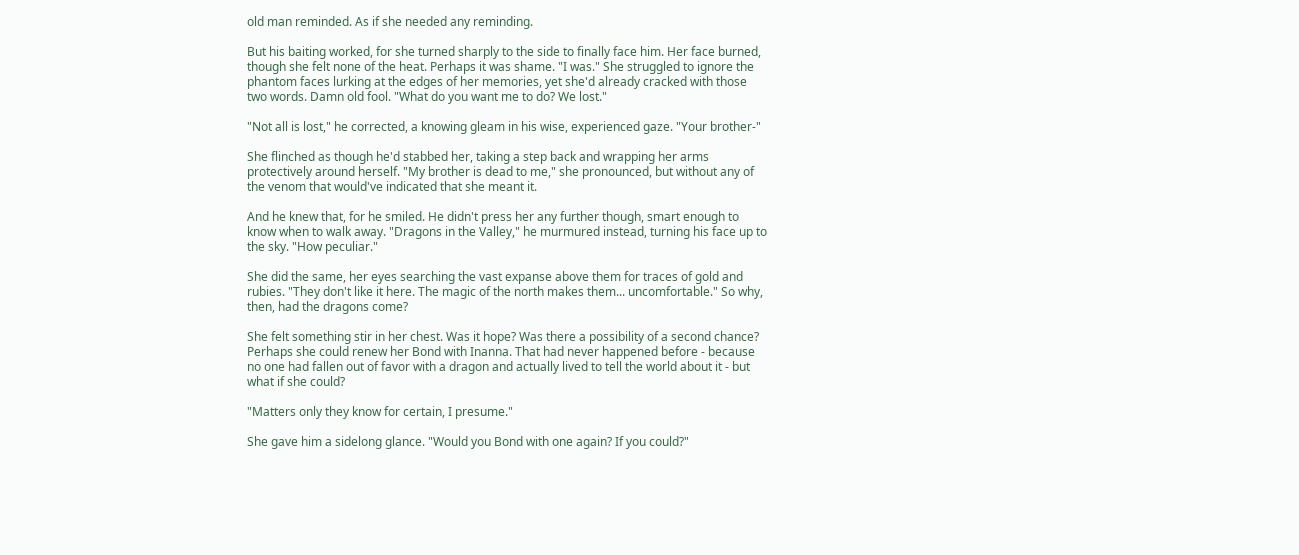old man reminded. As if she needed any reminding.

But his baiting worked, for she turned sharply to the side to finally face him. Her face burned, though she felt none of the heat. Perhaps it was shame. "I was." She struggled to ignore the phantom faces lurking at the edges of her memories, yet she'd already cracked with those two words. Damn old fool. "What do you want me to do? We lost."

"Not all is lost," he corrected, a knowing gleam in his wise, experienced gaze. "Your brother-"

She flinched as though he'd stabbed her, taking a step back and wrapping her arms protectively around herself. "My brother is dead to me," she pronounced, but without any of the venom that would've indicated that she meant it.

And he knew that, for he smiled. He didn't press her any further though, smart enough to know when to walk away. "Dragons in the Valley," he murmured instead, turning his face up to the sky. "How peculiar."

She did the same, her eyes searching the vast expanse above them for traces of gold and rubies. "They don't like it here. The magic of the north makes them... uncomfortable." So why, then, had the dragons come?

She felt something stir in her chest. Was it hope? Was there a possibility of a second chance? Perhaps she could renew her Bond with Inanna. That had never happened before - because no one had fallen out of favor with a dragon and actually lived to tell the world about it - but what if she could?

"Matters only they know for certain, I presume."

She gave him a sidelong glance. "Would you Bond with one again? If you could?"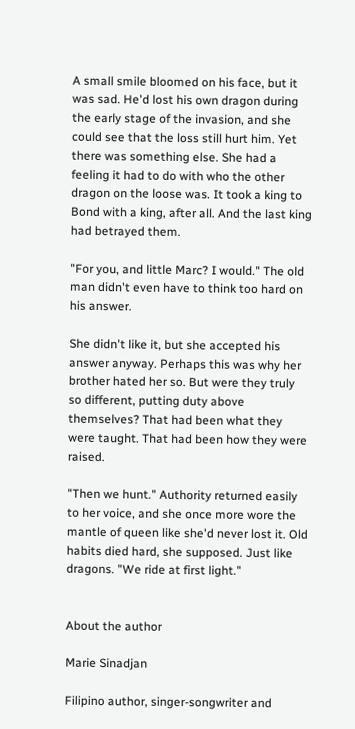A small smile bloomed on his face, but it was sad. He'd lost his own dragon during the early stage of the invasion, and she could see that the loss still hurt him. Yet there was something else. She had a feeling it had to do with who the other dragon on the loose was. It took a king to Bond with a king, after all. And the last king had betrayed them.

"For you, and little Marc? I would." The old man didn't even have to think too hard on his answer.

She didn't like it, but she accepted his answer anyway. Perhaps this was why her brother hated her so. But were they truly so different, putting duty above themselves? That had been what they were taught. That had been how they were raised.

"Then we hunt." Authority returned easily to her voice, and she once more wore the mantle of queen like she'd never lost it. Old habits died hard, she supposed. Just like dragons. "We ride at first light."


About the author

Marie Sinadjan

Filipino author, singer-songwriter and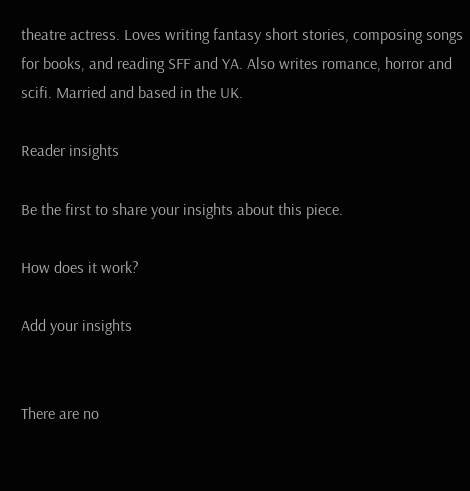theatre actress. Loves writing fantasy short stories, composing songs for books, and reading SFF and YA. Also writes romance, horror and scifi. Married and based in the UK.

Reader insights

Be the first to share your insights about this piece.

How does it work?

Add your insights


There are no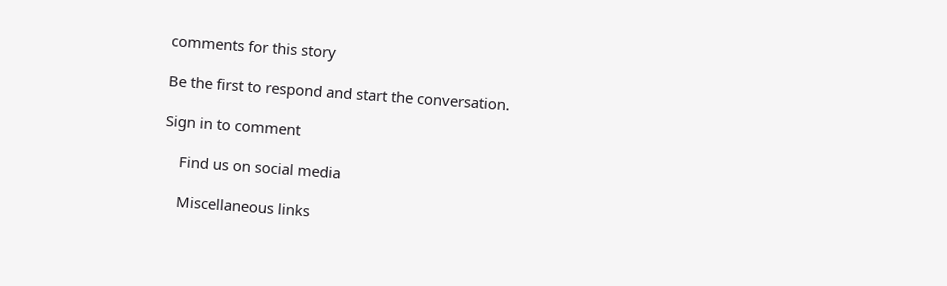comments for this story

Be the first to respond and start the conversation.

Sign in to comment

    Find us on social media

    Miscellaneous links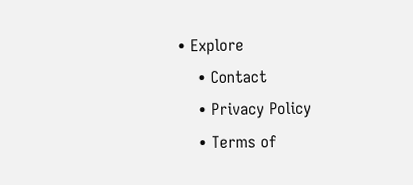• Explore
    • Contact
    • Privacy Policy
    • Terms of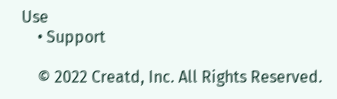Use
    • Support

    © 2022 Creatd, Inc. All Rights Reserved.